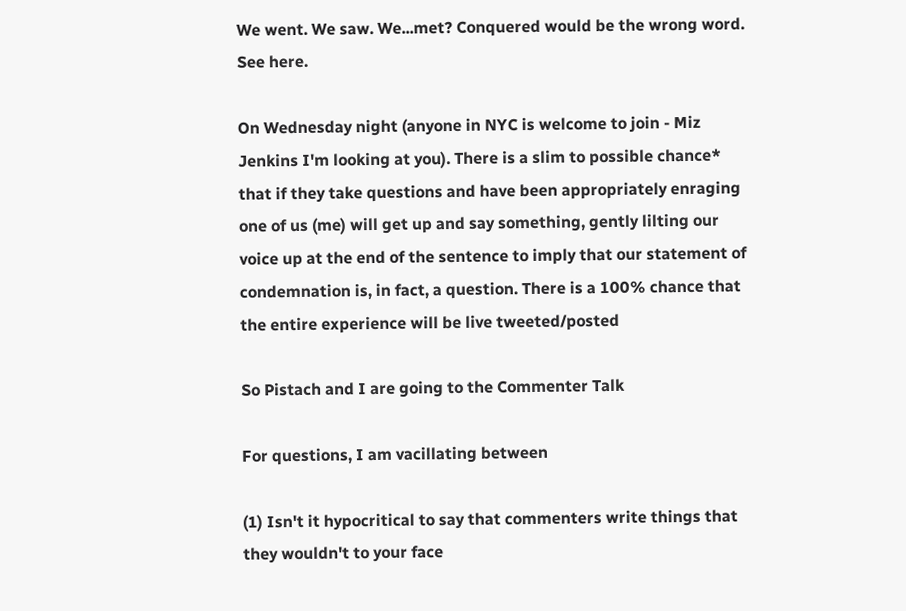We went. We saw. We...met? Conquered would be the wrong word. See here.

On Wednesday night (anyone in NYC is welcome to join - Miz Jenkins I'm looking at you). There is a slim to possible chance* that if they take questions and have been appropriately enraging one of us (me) will get up and say something, gently lilting our voice up at the end of the sentence to imply that our statement of condemnation is, in fact, a question. There is a 100% chance that the entire experience will be live tweeted/posted

So Pistach and I are going to the Commenter Talk

For questions, I am vacillating between

(1) Isn't it hypocritical to say that commenters write things that they wouldn't to your face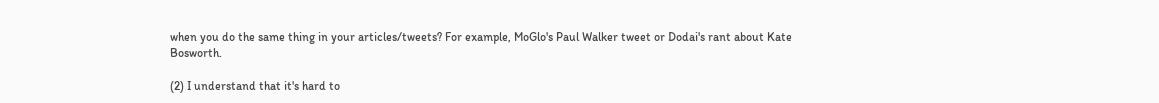when you do the same thing in your articles/tweets? For example, MoGlo's Paul Walker tweet or Dodai's rant about Kate Bosworth.

(2) I understand that it's hard to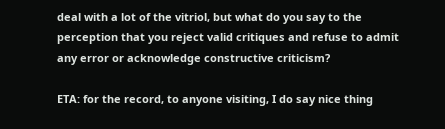deal with a lot of the vitriol, but what do you say to the perception that you reject valid critiques and refuse to admit any error or acknowledge constructive criticism?

ETA: for the record, to anyone visiting, I do say nice thing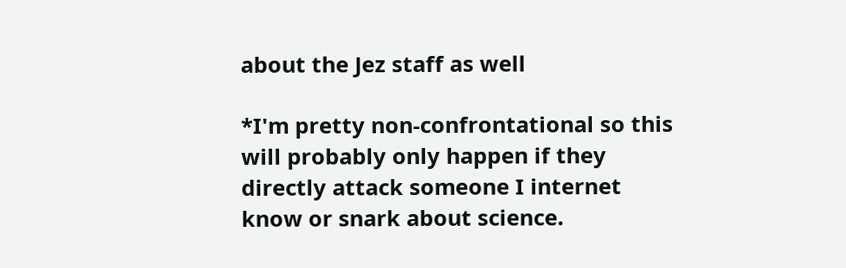about the Jez staff as well

*I'm pretty non-confrontational so this will probably only happen if they directly attack someone I internet know or snark about science.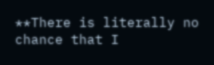**There is literally no chance that I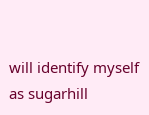will identify myself as sugarhill